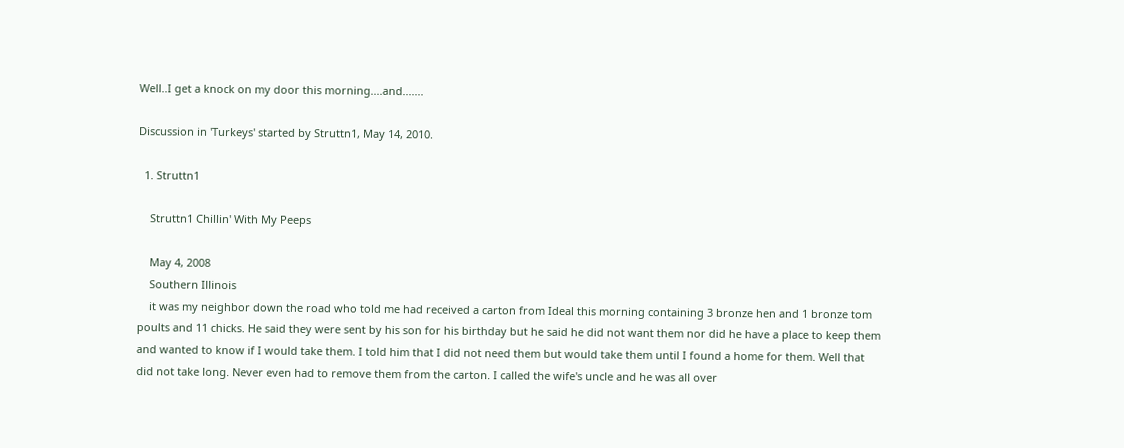Well..I get a knock on my door this morning....and.......

Discussion in 'Turkeys' started by Struttn1, May 14, 2010.

  1. Struttn1

    Struttn1 Chillin' With My Peeps

    May 4, 2008
    Southern Illinois
    it was my neighbor down the road who told me had received a carton from Ideal this morning containing 3 bronze hen and 1 bronze tom poults and 11 chicks. He said they were sent by his son for his birthday but he said he did not want them nor did he have a place to keep them and wanted to know if I would take them. I told him that I did not need them but would take them until I found a home for them. Well that did not take long. Never even had to remove them from the carton. I called the wife's uncle and he was all over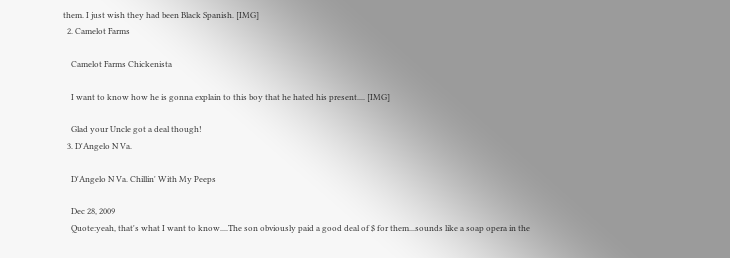them. I just wish they had been Black Spanish. [IMG]
  2. Camelot Farms

    Camelot Farms Chickenista

    I want to know how he is gonna explain to this boy that he hated his present.... [IMG]

    Glad your Uncle got a deal though!
  3. D'Angelo N Va.

    D'Angelo N Va. Chillin' With My Peeps

    Dec 28, 2009
    Quote:yeah, that's what I want to know....The son obviously paid a good deal of $ for them...sounds like a soap opera in the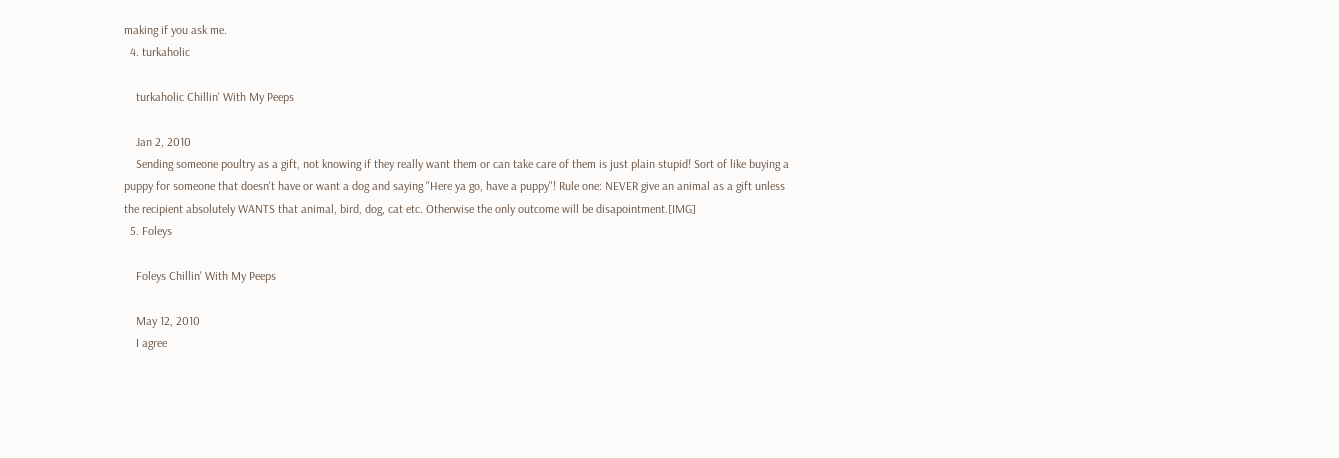making if you ask me.
  4. turkaholic

    turkaholic Chillin' With My Peeps

    Jan 2, 2010
    Sending someone poultry as a gift, not knowing if they really want them or can take care of them is just plain stupid! Sort of like buying a puppy for someone that doesn't have or want a dog and saying "Here ya go, have a puppy"! Rule one: NEVER give an animal as a gift unless the recipient absolutely WANTS that animal, bird, dog, cat etc. Otherwise the only outcome will be disapointment.[IMG]
  5. Foleys

    Foleys Chillin' With My Peeps

    May 12, 2010
    I agree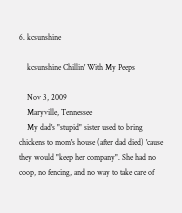6. kcsunshine

    kcsunshine Chillin' With My Peeps

    Nov 3, 2009
    Maryville, Tennessee
    My dad's "stupid" sister used to bring chickens to mom's house (after dad died) 'cause they would "keep her company". She had no coop, no fencing, and no way to take care of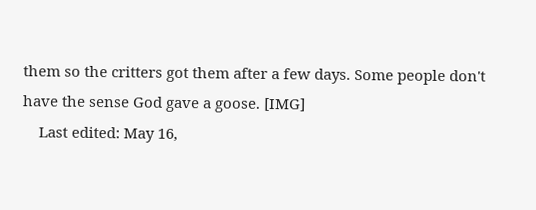them so the critters got them after a few days. Some people don't have the sense God gave a goose. [IMG]
    Last edited: May 16,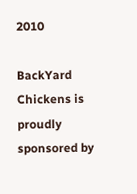2010

BackYard Chickens is proudly sponsored by